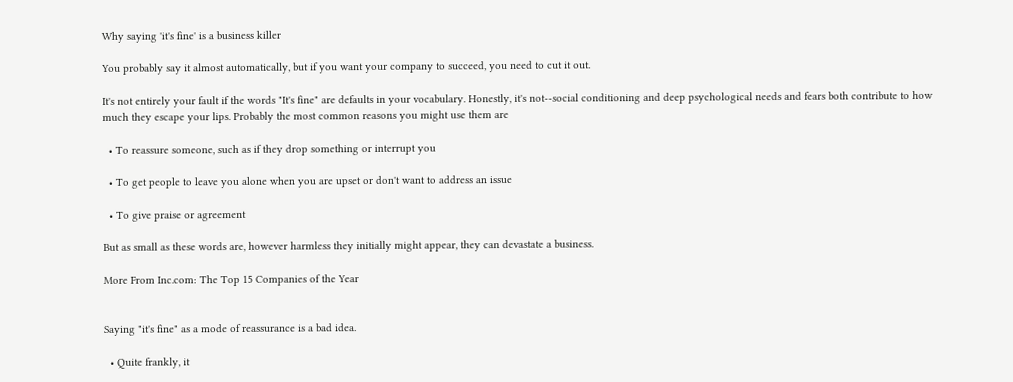Why saying 'it's fine' is a business killer

You probably say it almost automatically, but if you want your company to succeed, you need to cut it out.

It's not entirely your fault if the words "It's fine" are defaults in your vocabulary. Honestly, it's not--social conditioning and deep psychological needs and fears both contribute to how much they escape your lips. Probably the most common reasons you might use them are

  • To reassure someone, such as if they drop something or interrupt you

  • To get people to leave you alone when you are upset or don't want to address an issue

  • To give praise or agreement

But as small as these words are, however harmless they initially might appear, they can devastate a business.

More From Inc.com: The Top 15 Companies of the Year


Saying "it's fine" as a mode of reassurance is a bad idea.

  • Quite frankly, it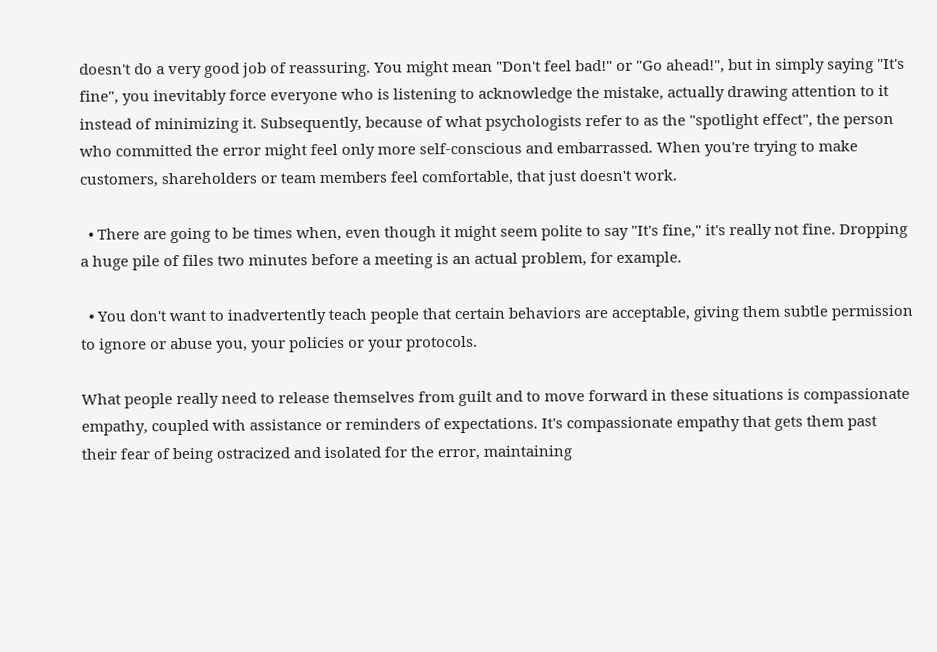doesn't do a very good job of reassuring. You might mean "Don't feel bad!" or "Go ahead!", but in simply saying "It's fine", you inevitably force everyone who is listening to acknowledge the mistake, actually drawing attention to it instead of minimizing it. Subsequently, because of what psychologists refer to as the "spotlight effect", the person who committed the error might feel only more self-conscious and embarrassed. When you're trying to make customers, shareholders or team members feel comfortable, that just doesn't work.

  • There are going to be times when, even though it might seem polite to say "It's fine," it's really not fine. Dropping a huge pile of files two minutes before a meeting is an actual problem, for example.

  • You don't want to inadvertently teach people that certain behaviors are acceptable, giving them subtle permission to ignore or abuse you, your policies or your protocols.

What people really need to release themselves from guilt and to move forward in these situations is compassionate empathy, coupled with assistance or reminders of expectations. It's compassionate empathy that gets them past their fear of being ostracized and isolated for the error, maintaining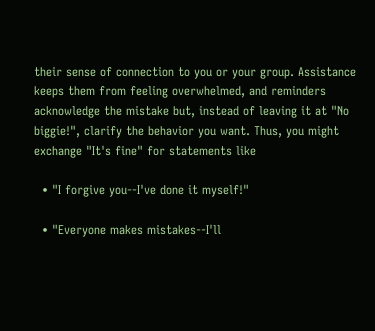their sense of connection to you or your group. Assistance keeps them from feeling overwhelmed, and reminders acknowledge the mistake but, instead of leaving it at "No biggie!", clarify the behavior you want. Thus, you might exchange "It's fine" for statements like

  • "I forgive you--I've done it myself!"

  • "Everyone makes mistakes--I'll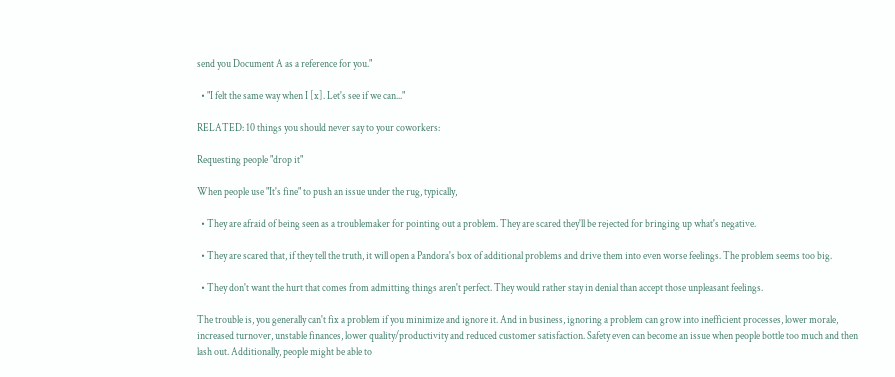send you Document A as a reference for you."

  • "I felt the same way when I [x]. Let's see if we can..."

RELATED: 10 things you should never say to your coworkers:

Requesting people "drop it"

When people use "It's fine" to push an issue under the rug, typically,

  • They are afraid of being seen as a troublemaker for pointing out a problem. They are scared they'll be rejected for bringing up what's negative.

  • They are scared that, if they tell the truth, it will open a Pandora's box of additional problems and drive them into even worse feelings. The problem seems too big.

  • They don't want the hurt that comes from admitting things aren't perfect. They would rather stay in denial than accept those unpleasant feelings.

The trouble is, you generally can't fix a problem if you minimize and ignore it. And in business, ignoring a problem can grow into inefficient processes, lower morale, increased turnover, unstable finances, lower quality/productivity and reduced customer satisfaction. Safety even can become an issue when people bottle too much and then lash out. Additionally, people might be able to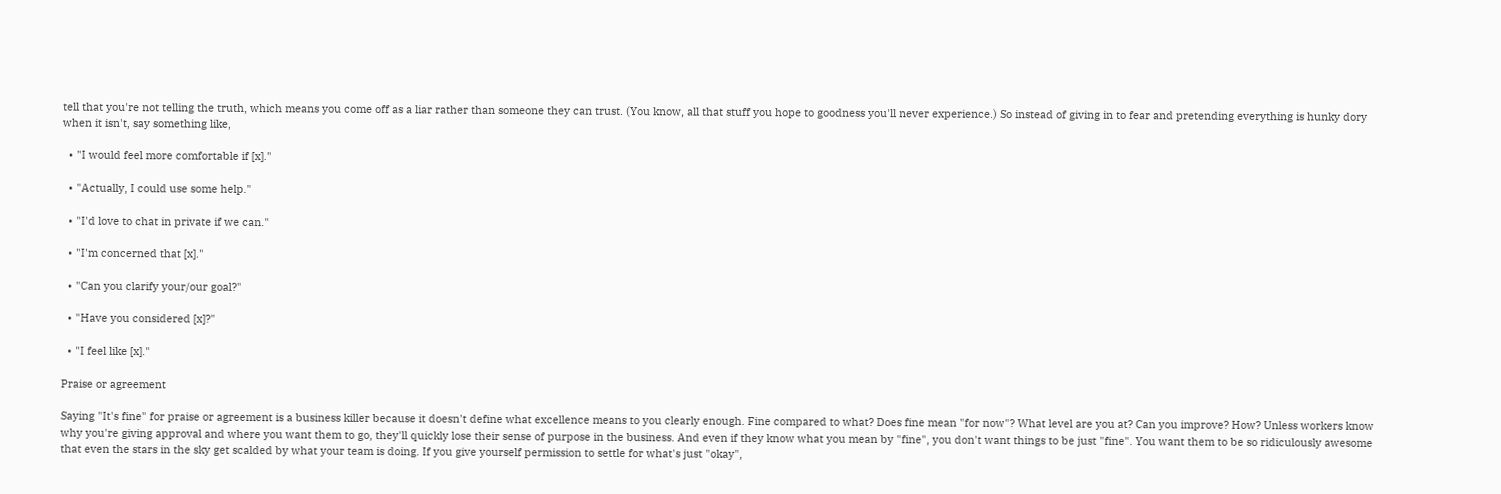tell that you're not telling the truth, which means you come off as a liar rather than someone they can trust. (You know, all that stuff you hope to goodness you'll never experience.) So instead of giving in to fear and pretending everything is hunky dory when it isn't, say something like,

  • "I would feel more comfortable if [x]."

  • "Actually, I could use some help."

  • "I'd love to chat in private if we can."

  • "I'm concerned that [x]."

  • "Can you clarify your/our goal?"

  • "Have you considered [x]?"

  • "I feel like [x]."

Praise or agreement

Saying "It's fine" for praise or agreement is a business killer because it doesn't define what excellence means to you clearly enough. Fine compared to what? Does fine mean "for now"? What level are you at? Can you improve? How? Unless workers know why you're giving approval and where you want them to go, they'll quickly lose their sense of purpose in the business. And even if they know what you mean by "fine", you don't want things to be just "fine". You want them to be so ridiculously awesome that even the stars in the sky get scalded by what your team is doing. If you give yourself permission to settle for what's just "okay",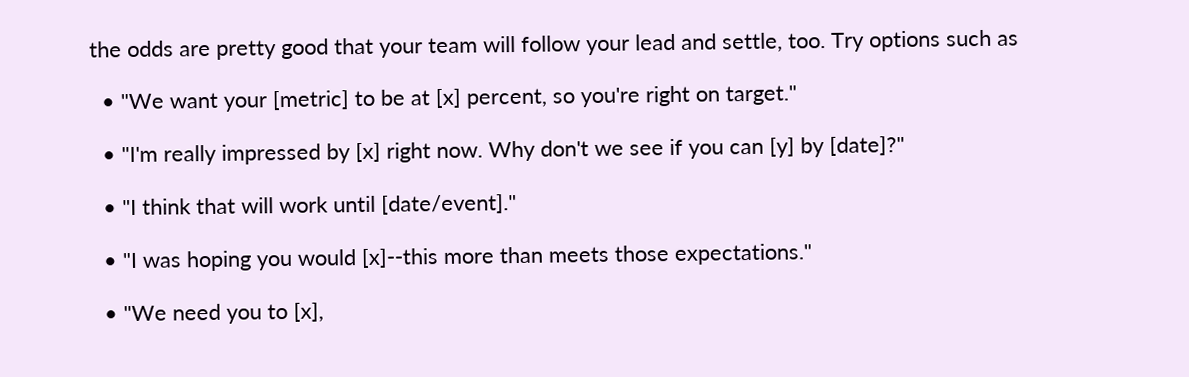the odds are pretty good that your team will follow your lead and settle, too. Try options such as

  • "We want your [metric] to be at [x] percent, so you're right on target."

  • "I'm really impressed by [x] right now. Why don't we see if you can [y] by [date]?"

  • "I think that will work until [date/event]."

  • "I was hoping you would [x]--this more than meets those expectations."

  • "We need you to [x],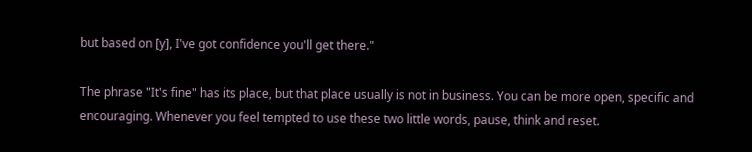but based on [y], I've got confidence you'll get there."

The phrase "It's fine" has its place, but that place usually is not in business. You can be more open, specific and encouraging. Whenever you feel tempted to use these two little words, pause, think and reset.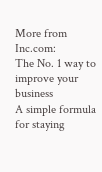More from Inc.com:
The No. 1 way to improve your business
A simple formula for staying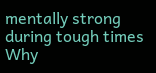mentally strong during tough times
Why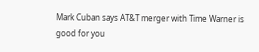Mark Cuban says AT&T merger with Time Warner is good for you